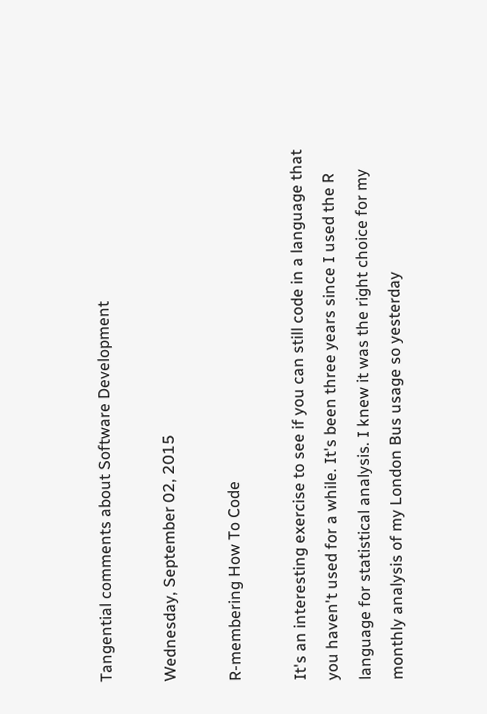Tangential comments about Software Development

Wednesday, September 02, 2015

R-membering How To Code

It's an interesting exercise to see if you can still code in a language that you haven't used for a while. It's been three years since I used the R language for statistical analysis. I knew it was the right choice for my monthly analysis of my London Bus usage so yesterday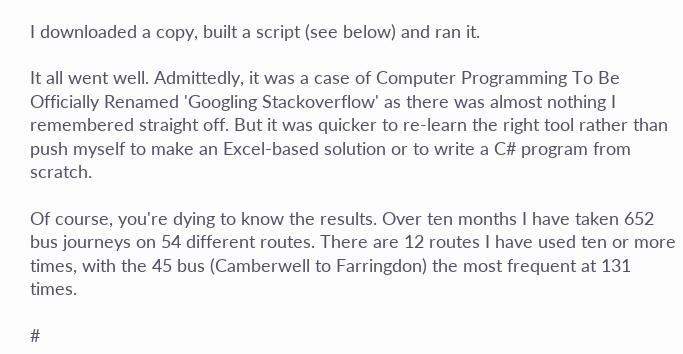I downloaded a copy, built a script (see below) and ran it.

It all went well. Admittedly, it was a case of Computer Programming To Be Officially Renamed 'Googling Stackoverflow' as there was almost nothing I remembered straight off. But it was quicker to re-learn the right tool rather than push myself to make an Excel-based solution or to write a C# program from scratch.

Of course, you're dying to know the results. Over ten months I have taken 652 bus journeys on 54 different routes. There are 12 routes I have used ten or more times, with the 45 bus (Camberwell to Farringdon) the most frequent at 131 times.

#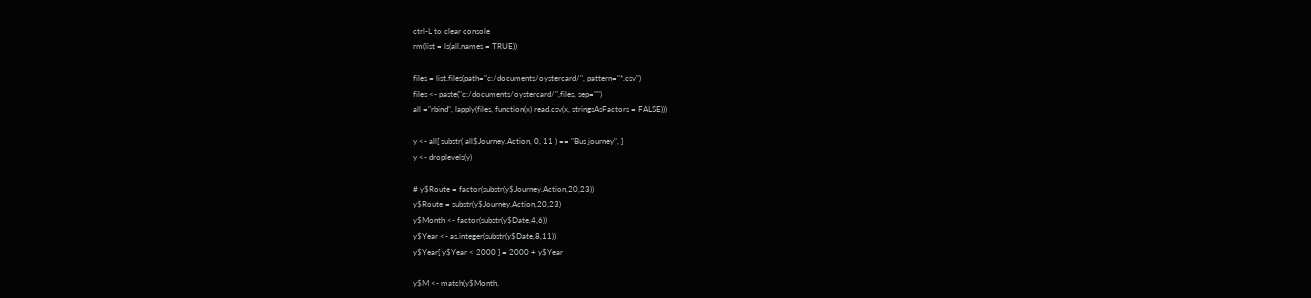ctrl-L to clear console
rm(list = ls(all.names = TRUE))

files = list.files(path="c:/documents/oystercard/", pattern="*.csv")
files <- paste("c:/documents/oystercard/",files, sep="")
all ="rbind", lapply(files, function(x) read.csv(x, stringsAsFactors = FALSE)))

y <- all[ substr( all$Journey.Action, 0, 11 ) == "Bus journey", ]
y <- droplevels(y)

# y$Route = factor(substr(y$Journey.Action,20,23))
y$Route = substr(y$Journey.Action,20,23)
y$Month <- factor(substr(y$Date,4,6))
y$Year <- as.integer(substr(y$Date,8,11))
y$Year[ y$Year < 2000 ] = 2000 + y$Year

y$M <- match(y$Month,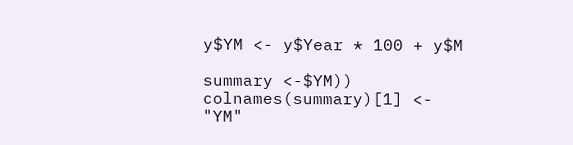y$YM <- y$Year * 100 + y$M

summary <-$YM))
colnames(summary)[1] <- "YM"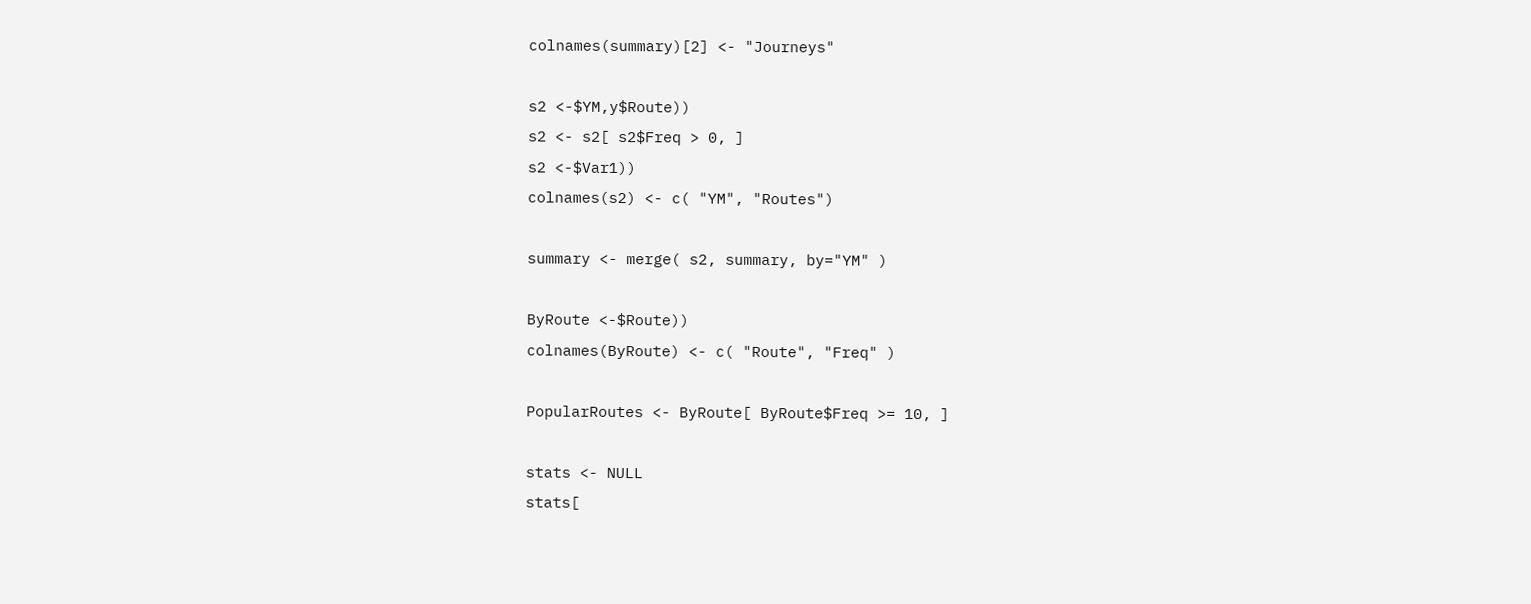colnames(summary)[2] <- "Journeys"

s2 <-$YM,y$Route))
s2 <- s2[ s2$Freq > 0, ]
s2 <-$Var1))
colnames(s2) <- c( "YM", "Routes")

summary <- merge( s2, summary, by="YM" )

ByRoute <-$Route))
colnames(ByRoute) <- c( "Route", "Freq" )

PopularRoutes <- ByRoute[ ByRoute$Freq >= 10, ]

stats <- NULL
stats[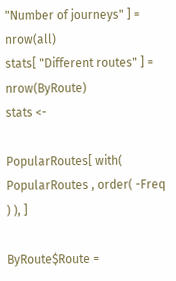"Number of journeys" ] = nrow(all)
stats[ "Different routes" ] = nrow(ByRoute)
stats <-

PopularRoutes[ with( PopularRoutes , order( -Freq ) ), ]

ByRoute$Route =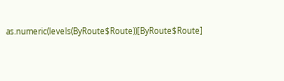as.numeric(levels(ByRoute$Route))[ByRoute$Route]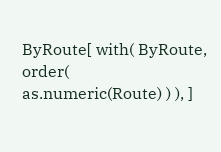ByRoute[ with( ByRoute, order( as.numeric(Route) ) ), ]